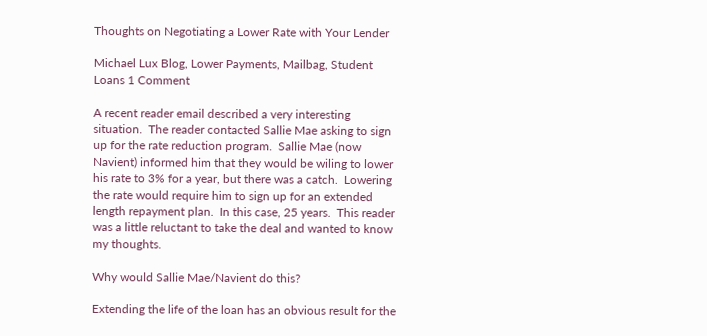Thoughts on Negotiating a Lower Rate with Your Lender

Michael Lux Blog, Lower Payments, Mailbag, Student Loans 1 Comment

A recent reader email described a very interesting situation.  The reader contacted Sallie Mae asking to sign up for the rate reduction program.  Sallie Mae (now Navient) informed him that they would be wiling to lower his rate to 3% for a year, but there was a catch.  Lowering the rate would require him to sign up for an extended length repayment plan.  In this case, 25 years.  This reader was a little reluctant to take the deal and wanted to know my thoughts.

Why would Sallie Mae/Navient do this?

Extending the life of the loan has an obvious result for the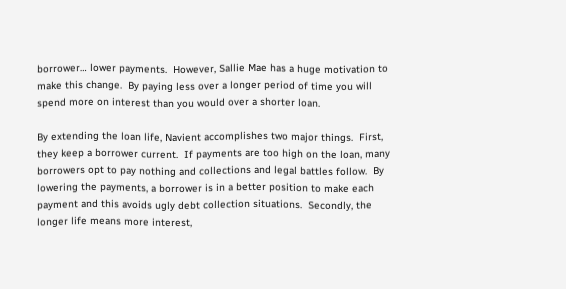borrower… lower payments.  However, Sallie Mae has a huge motivation to make this change.  By paying less over a longer period of time you will spend more on interest than you would over a shorter loan.

By extending the loan life, Navient accomplishes two major things.  First, they keep a borrower current.  If payments are too high on the loan, many borrowers opt to pay nothing and collections and legal battles follow.  By lowering the payments, a borrower is in a better position to make each payment and this avoids ugly debt collection situations.  Secondly, the longer life means more interest,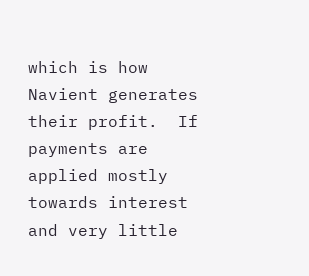which is how Navient generates their profit.  If payments are applied mostly towards interest and very little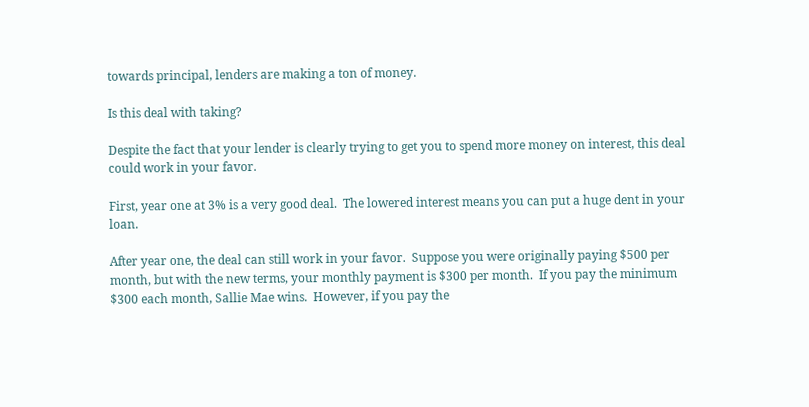towards principal, lenders are making a ton of money.

Is this deal with taking?

Despite the fact that your lender is clearly trying to get you to spend more money on interest, this deal could work in your favor.

First, year one at 3% is a very good deal.  The lowered interest means you can put a huge dent in your loan.

After year one, the deal can still work in your favor.  Suppose you were originally paying $500 per month, but with the new terms, your monthly payment is $300 per month.  If you pay the minimum $300 each month, Sallie Mae wins.  However, if you pay the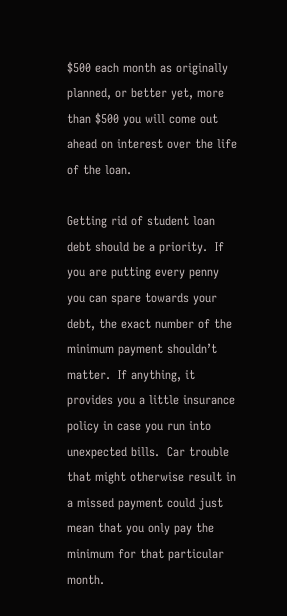$500 each month as originally planned, or better yet, more than $500 you will come out ahead on interest over the life of the loan.

Getting rid of student loan debt should be a priority.  If you are putting every penny you can spare towards your debt, the exact number of the minimum payment shouldn’t matter.  If anything, it provides you a little insurance policy in case you run into unexpected bills.  Car trouble that might otherwise result in a missed payment could just mean that you only pay the minimum for that particular month.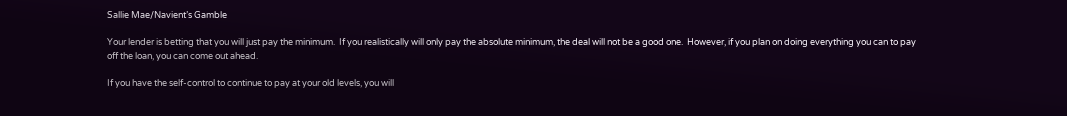Sallie Mae/Navient’s Gamble

Your lender is betting that you will just pay the minimum.  If you realistically will only pay the absolute minimum, the deal will not be a good one.  However, if you plan on doing everything you can to pay off the loan, you can come out ahead.

If you have the self-control to continue to pay at your old levels, you will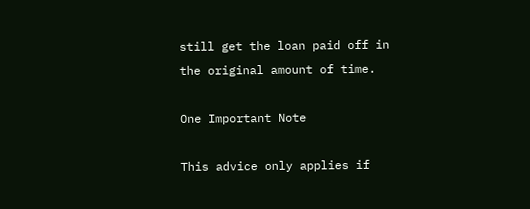still get the loan paid off in the original amount of time.

One Important Note

This advice only applies if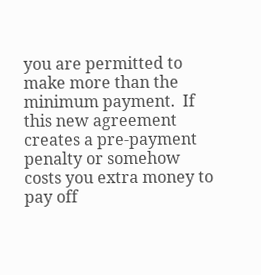you are permitted to make more than the minimum payment.  If this new agreement creates a pre-payment penalty or somehow costs you extra money to pay off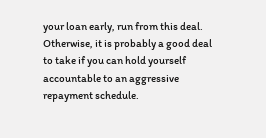your loan early, run from this deal.  Otherwise, it is probably a good deal to take if you can hold yourself accountable to an aggressive repayment schedule.